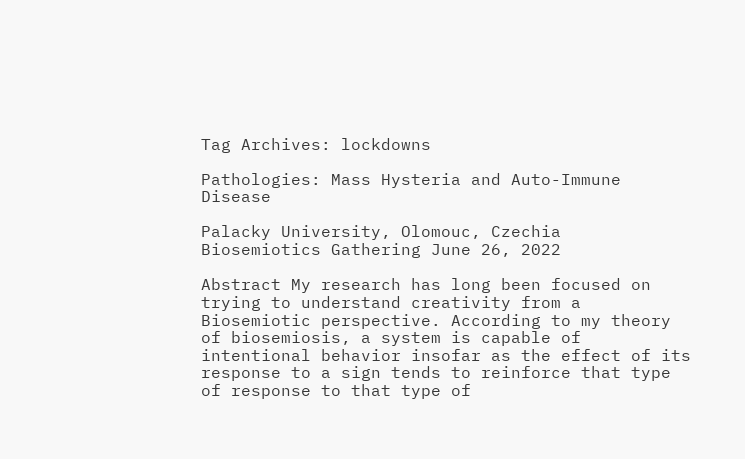Tag Archives: lockdowns

Pathologies: Mass Hysteria and Auto-Immune Disease

Palacky University, Olomouc, Czechia
Biosemiotics Gathering June 26, 2022

Abstract My research has long been focused on trying to understand creativity from a Biosemiotic perspective. According to my theory of biosemiosis, a system is capable of intentional behavior insofar as the effect of its response to a sign tends to reinforce that type of response to that type of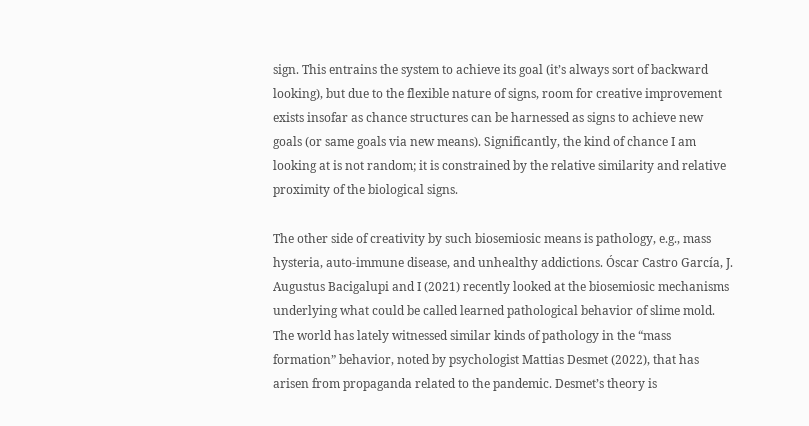sign. This entrains the system to achieve its goal (it’s always sort of backward looking), but due to the flexible nature of signs, room for creative improvement exists insofar as chance structures can be harnessed as signs to achieve new goals (or same goals via new means). Significantly, the kind of chance I am looking at is not random; it is constrained by the relative similarity and relative proximity of the biological signs.

The other side of creativity by such biosemiosic means is pathology, e.g., mass hysteria, auto-immune disease, and unhealthy addictions. Óscar Castro García, J. Augustus Bacigalupi and I (2021) recently looked at the biosemiosic mechanisms underlying what could be called learned pathological behavior of slime mold. The world has lately witnessed similar kinds of pathology in the “mass formation” behavior, noted by psychologist Mattias Desmet (2022), that has arisen from propaganda related to the pandemic. Desmet’s theory is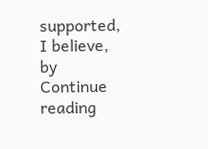supported, I believe, by Continue reading